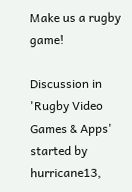Make us a rugby game!

Discussion in 'Rugby Video Games & Apps' started by hurricane13,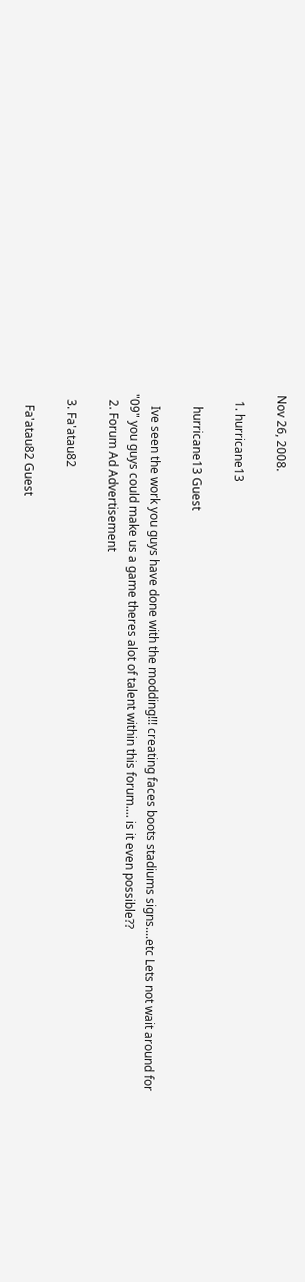Nov 26, 2008.

  1. hurricane13

    hurricane13 Guest

    Ive seen the work you guys have done with the modding!!! creating faces boots stadiums signs....etc Lets not wait around for "09" you guys could make us a game theres alot of talent within this forum.... is it even possible??
  2. Forum Ad Advertisement

  3. Fa'atau82

    Fa'atau82 Guest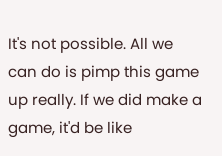It's not possible. All we can do is pimp this game up really. If we did make a game, it'd be like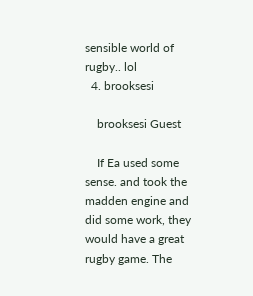sensible world of rugby.. lol
  4. brooksesi

    brooksesi Guest

    If Ea used some sense. and took the madden engine and did some work, they would have a great rugby game. The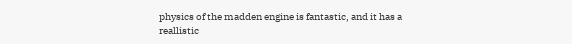physics of the madden engine is fantastic, and it has a reallistic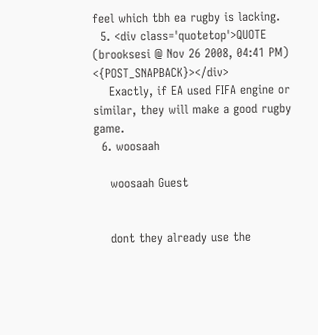feel which tbh ea rugby is lacking.
  5. <div class='quotetop'>QUOTE (brooksesi @ Nov 26 2008, 04:41 PM) <{POST_SNAPBACK}></div>
    Exactly, if EA used FIFA engine or similar, they will make a good rugby game.
  6. woosaah

    woosaah Guest


    dont they already use the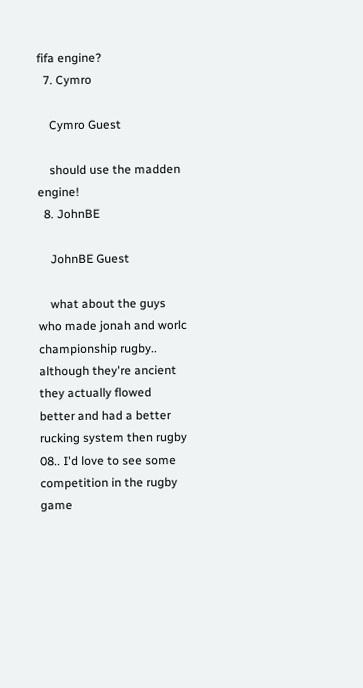fifa engine?
  7. Cymro

    Cymro Guest

    should use the madden engine!
  8. JohnBE

    JohnBE Guest

    what about the guys who made jonah and worlc championship rugby.. although they're ancient they actually flowed better and had a better rucking system then rugby 08.. I'd love to see some competition in the rugby game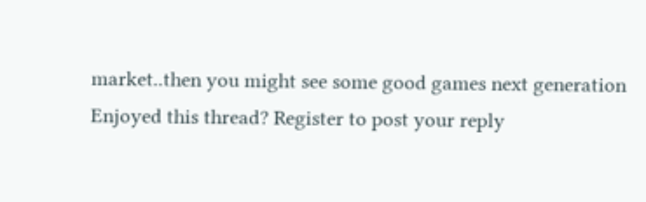market..then you might see some good games next generation
Enjoyed this thread? Register to post your reply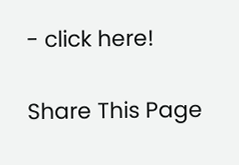- click here!

Share This Page